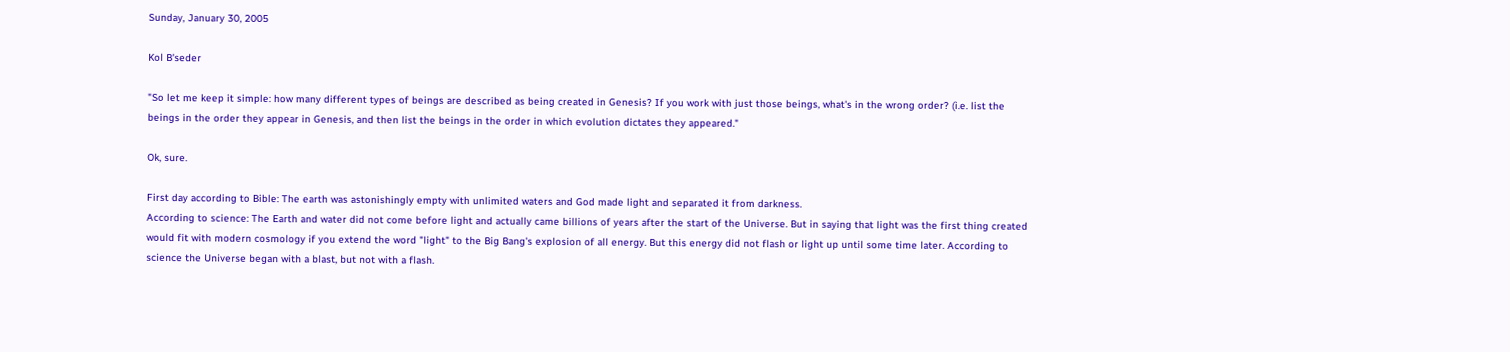Sunday, January 30, 2005

Kol B'seder

"So let me keep it simple: how many different types of beings are described as being created in Genesis? If you work with just those beings, what's in the wrong order? (i.e. list the beings in the order they appear in Genesis, and then list the beings in the order in which evolution dictates they appeared."

Ok, sure.

First day according to Bible: The earth was astonishingly empty with unlimited waters and God made light and separated it from darkness.
According to science: The Earth and water did not come before light and actually came billions of years after the start of the Universe. But in saying that light was the first thing created would fit with modern cosmology if you extend the word "light" to the Big Bang's explosion of all energy. But this energy did not flash or light up until some time later. According to science the Universe began with a blast, but not with a flash.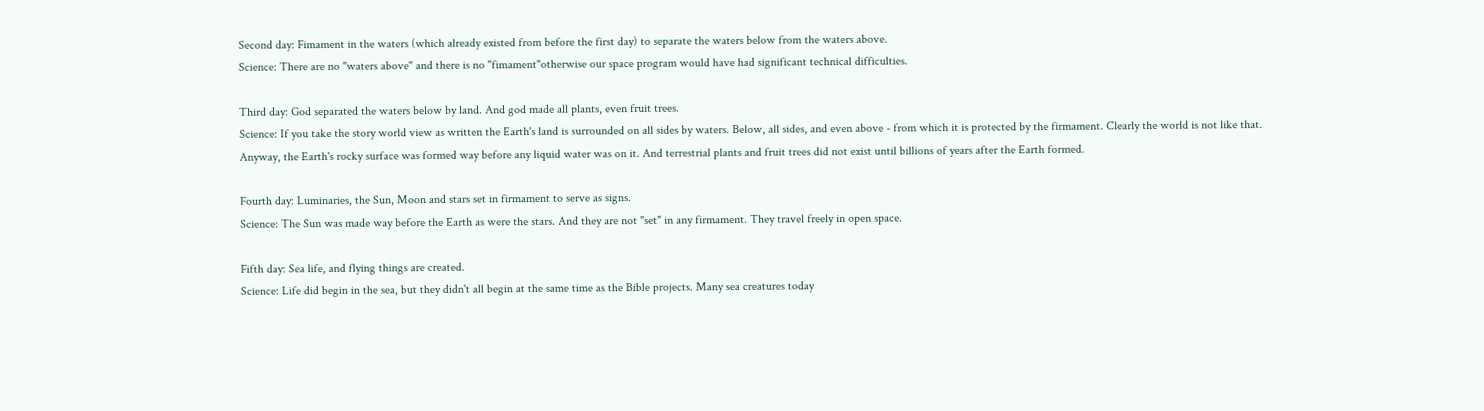Second day: Fimament in the waters (which already existed from before the first day) to separate the waters below from the waters above.
Science: There are no "waters above" and there is no "fimament"otherwise our space program would have had significant technical difficulties.

Third day: God separated the waters below by land. And god made all plants, even fruit trees.
Science: If you take the story world view as written the Earth's land is surrounded on all sides by waters. Below, all sides, and even above - from which it is protected by the firmament. Clearly the world is not like that. Anyway, the Earth's rocky surface was formed way before any liquid water was on it. And terrestrial plants and fruit trees did not exist until billions of years after the Earth formed.

Fourth day: Luminaries, the Sun, Moon and stars set in firmament to serve as signs.
Science: The Sun was made way before the Earth as were the stars. And they are not "set" in any firmament. They travel freely in open space.

Fifth day: Sea life, and flying things are created.
Science: Life did begin in the sea, but they didn't all begin at the same time as the Bible projects. Many sea creatures today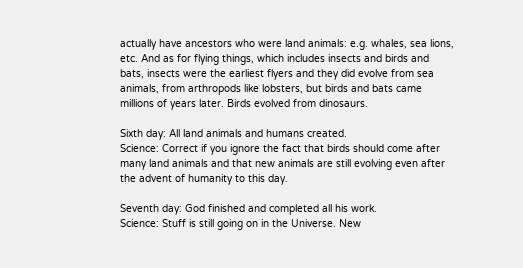actually have ancestors who were land animals: e.g. whales, sea lions, etc. And as for flying things, which includes insects and birds and bats, insects were the earliest flyers and they did evolve from sea animals, from arthropods like lobsters, but birds and bats came millions of years later. Birds evolved from dinosaurs.

Sixth day: All land animals and humans created.
Science: Correct if you ignore the fact that birds should come after many land animals and that new animals are still evolving even after the advent of humanity to this day.

Seventh day: God finished and completed all his work.
Science: Stuff is still going on in the Universe. New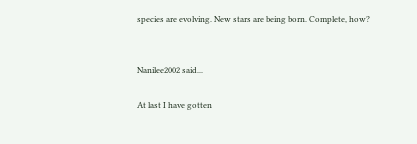species are evolving. New stars are being born. Complete, how?


Nanilee2002 said...

At last I have gotten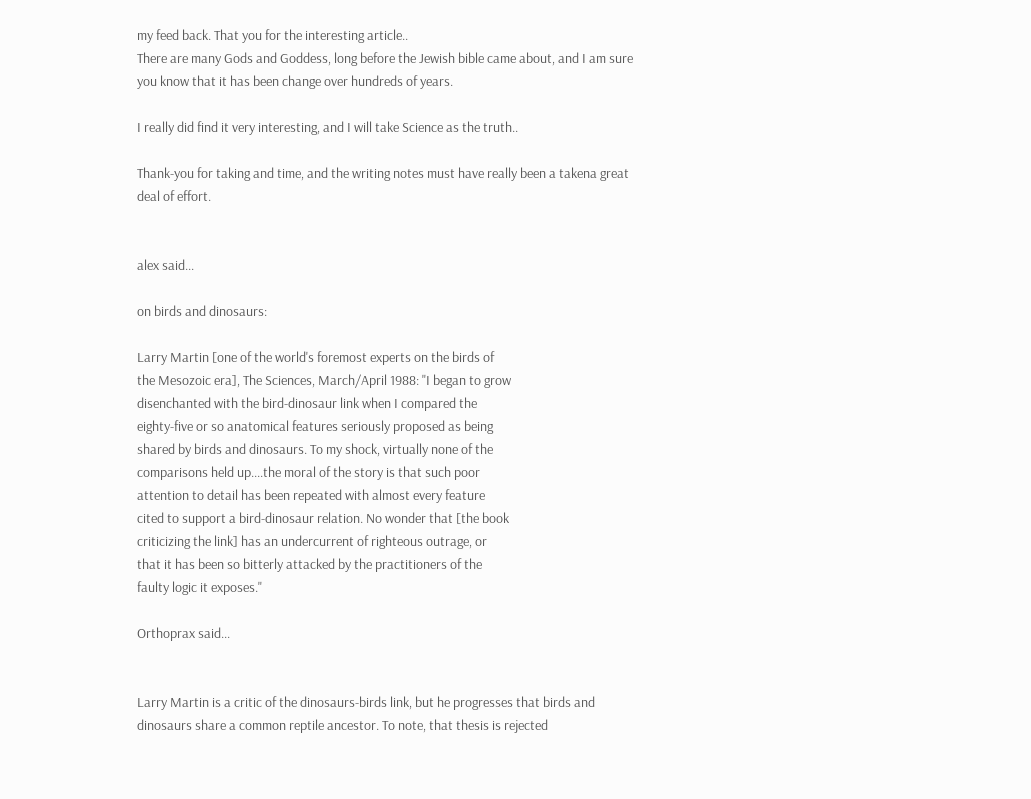my feed back. That you for the interesting article..
There are many Gods and Goddess, long before the Jewish bible came about, and I am sure you know that it has been change over hundreds of years.

I really did find it very interesting, and I will take Science as the truth..

Thank-you for taking and time, and the writing notes must have really been a takena great deal of effort.


alex said...

on birds and dinosaurs:

Larry Martin [one of the world's foremost experts on the birds of
the Mesozoic era], The Sciences, March/April 1988: "I began to grow
disenchanted with the bird-dinosaur link when I compared the
eighty-five or so anatomical features seriously proposed as being
shared by birds and dinosaurs. To my shock, virtually none of the
comparisons held up....the moral of the story is that such poor
attention to detail has been repeated with almost every feature
cited to support a bird-dinosaur relation. No wonder that [the book
criticizing the link] has an undercurrent of righteous outrage, or
that it has been so bitterly attacked by the practitioners of the
faulty logic it exposes."

Orthoprax said...


Larry Martin is a critic of the dinosaurs-birds link, but he progresses that birds and dinosaurs share a common reptile ancestor. To note, that thesis is rejected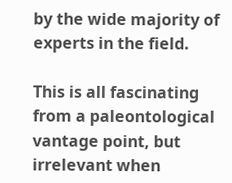by the wide majority of experts in the field.

This is all fascinating from a paleontological vantage point, but irrelevant when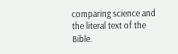comparing science and the literal text of the Bible.